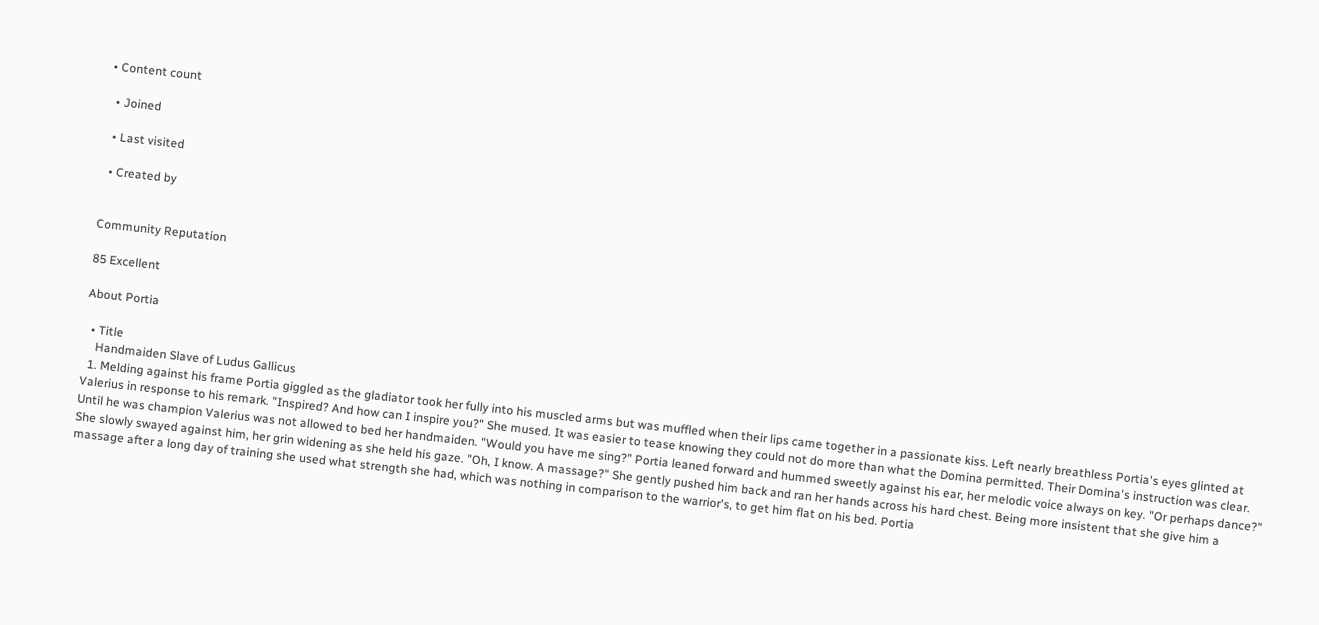• Content count

  • Joined

  • Last visited

  • Created by


Community Reputation

85 Excellent

About Portia

  • Title
    Handmaiden Slave of Ludus Gallicus
  1. Melding against his frame Portia giggled as the gladiator took her fully into his muscled arms but was muffled when their lips came together in a passionate kiss. Left nearly breathless Portia's eyes glinted at Valerius in response to his remark. "Inspired? And how can I inspire you?" She mused. It was easier to tease knowing they could not do more than what the Domina permitted. Their Domina's instruction was clear. Until he was champion Valerius was not allowed to bed her handmaiden. "Would you have me sing?" Portia leaned forward and hummed sweetly against his ear, her melodic voice always on key. "Or perhaps dance?" She slowly swayed against him, her grin widening as she held his gaze. "Oh, I know. A massage?" She gently pushed him back and ran her hands across his hard chest. Being more insistent that she give him a massage after a long day of training she used what strength she had, which was nothing in comparison to the warrior's, to get him flat on his bed. Portia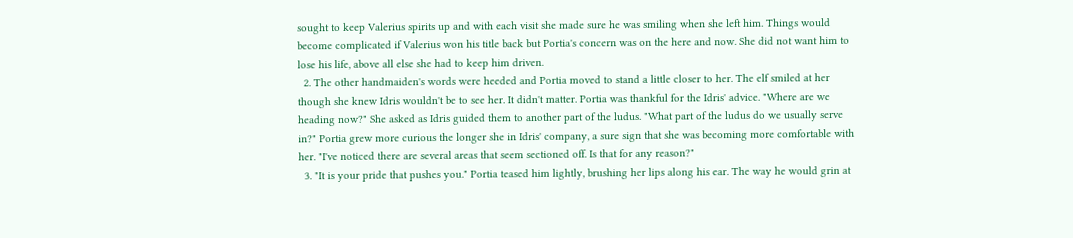sought to keep Valerius spirits up and with each visit she made sure he was smiling when she left him. Things would become complicated if Valerius won his title back but Portia's concern was on the here and now. She did not want him to lose his life, above all else she had to keep him driven.
  2. The other handmaiden's words were heeded and Portia moved to stand a little closer to her. The elf smiled at her though she knew Idris wouldn't be to see her. It didn't matter. Portia was thankful for the Idris' advice. "Where are we heading now?" She asked as Idris guided them to another part of the ludus. "What part of the ludus do we usually serve in?" Portia grew more curious the longer she in Idris' company, a sure sign that she was becoming more comfortable with her. "I've noticed there are several areas that seem sectioned off. Is that for any reason?"
  3. "It is your pride that pushes you." Portia teased him lightly, brushing her lips along his ear. The way he would grin at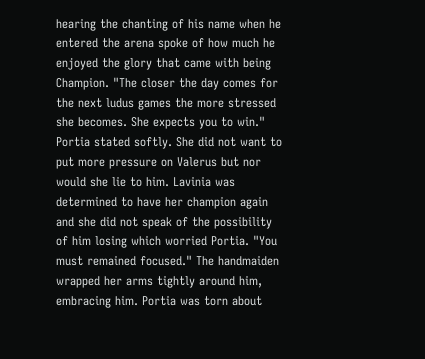hearing the chanting of his name when he entered the arena spoke of how much he enjoyed the glory that came with being Champion. "The closer the day comes for the next ludus games the more stressed she becomes. She expects you to win." Portia stated softly. She did not want to put more pressure on Valerus but nor would she lie to him. Lavinia was determined to have her champion again and she did not speak of the possibility of him losing which worried Portia. "You must remained focused." The handmaiden wrapped her arms tightly around him, embracing him. Portia was torn about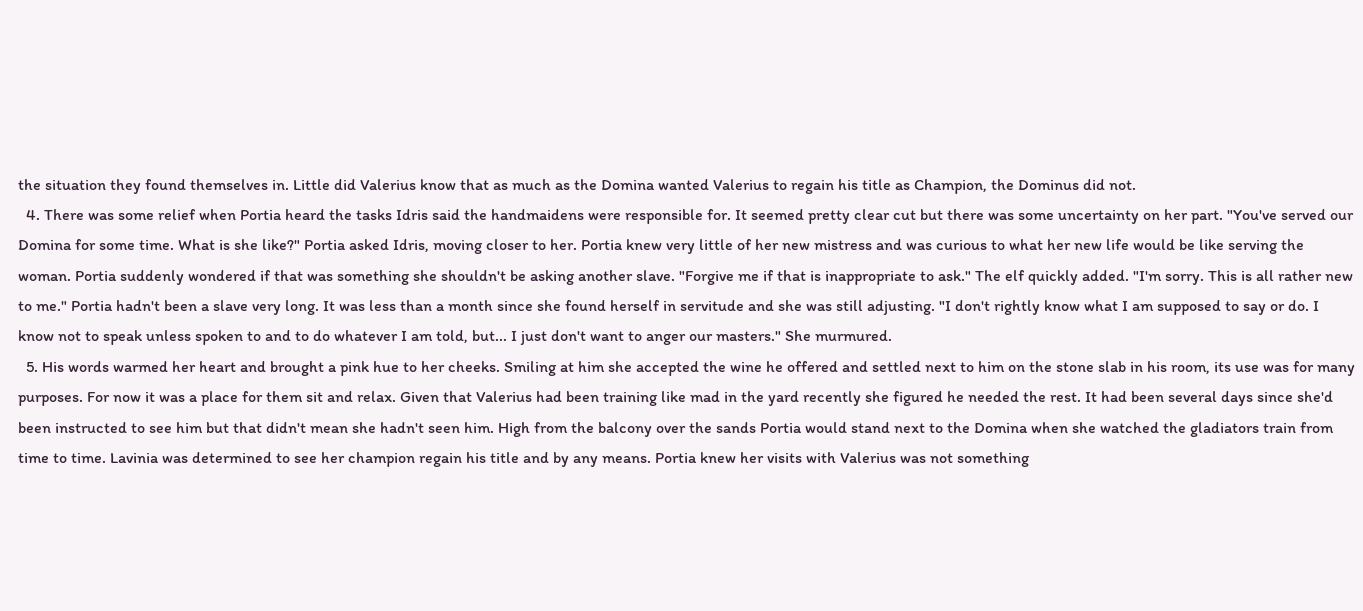the situation they found themselves in. Little did Valerius know that as much as the Domina wanted Valerius to regain his title as Champion, the Dominus did not.
  4. There was some relief when Portia heard the tasks Idris said the handmaidens were responsible for. It seemed pretty clear cut but there was some uncertainty on her part. "You've served our Domina for some time. What is she like?" Portia asked Idris, moving closer to her. Portia knew very little of her new mistress and was curious to what her new life would be like serving the woman. Portia suddenly wondered if that was something she shouldn't be asking another slave. "Forgive me if that is inappropriate to ask." The elf quickly added. "I'm sorry. This is all rather new to me." Portia hadn't been a slave very long. It was less than a month since she found herself in servitude and she was still adjusting. "I don't rightly know what I am supposed to say or do. I know not to speak unless spoken to and to do whatever I am told, but... I just don't want to anger our masters." She murmured.
  5. His words warmed her heart and brought a pink hue to her cheeks. Smiling at him she accepted the wine he offered and settled next to him on the stone slab in his room, its use was for many purposes. For now it was a place for them sit and relax. Given that Valerius had been training like mad in the yard recently she figured he needed the rest. It had been several days since she'd been instructed to see him but that didn't mean she hadn't seen him. High from the balcony over the sands Portia would stand next to the Domina when she watched the gladiators train from time to time. Lavinia was determined to see her champion regain his title and by any means. Portia knew her visits with Valerius was not something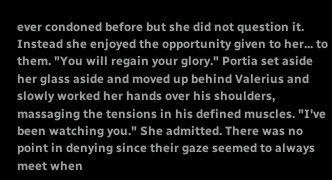ever condoned before but she did not question it. Instead she enjoyed the opportunity given to her... to them. "You will regain your glory." Portia set aside her glass aside and moved up behind Valerius and slowly worked her hands over his shoulders, massaging the tensions in his defined muscles. "I've been watching you." She admitted. There was no point in denying since their gaze seemed to always meet when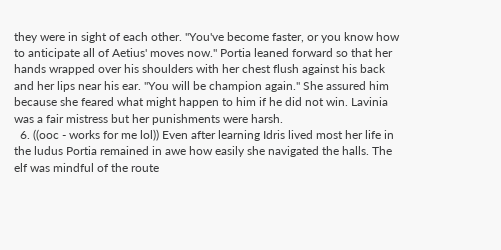they were in sight of each other. "You've become faster, or you know how to anticipate all of Aetius' moves now." Portia leaned forward so that her hands wrapped over his shoulders with her chest flush against his back and her lips near his ear. "You will be champion again." She assured him because she feared what might happen to him if he did not win. Lavinia was a fair mistress but her punishments were harsh.
  6. ((ooc - works for me lol)) Even after learning Idris lived most her life in the ludus Portia remained in awe how easily she navigated the halls. The elf was mindful of the route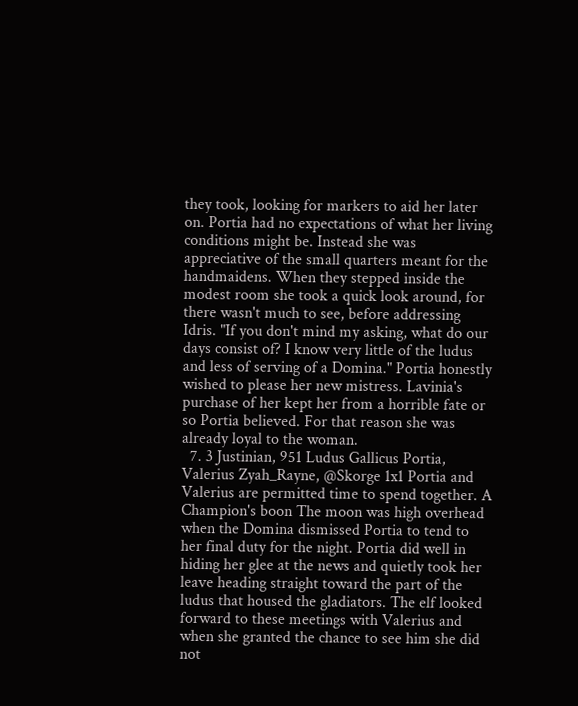they took, looking for markers to aid her later on. Portia had no expectations of what her living conditions might be. Instead she was appreciative of the small quarters meant for the handmaidens. When they stepped inside the modest room she took a quick look around, for there wasn't much to see, before addressing Idris. "If you don't mind my asking, what do our days consist of? I know very little of the ludus and less of serving of a Domina." Portia honestly wished to please her new mistress. Lavinia's purchase of her kept her from a horrible fate or so Portia believed. For that reason she was already loyal to the woman.
  7. 3 Justinian, 951 Ludus Gallicus Portia, Valerius Zyah_Rayne, @Skorge 1x1 Portia and Valerius are permitted time to spend together. A Champion's boon The moon was high overhead when the Domina dismissed Portia to tend to her final duty for the night. Portia did well in hiding her glee at the news and quietly took her leave heading straight toward the part of the ludus that housed the gladiators. The elf looked forward to these meetings with Valerius and when she granted the chance to see him she did not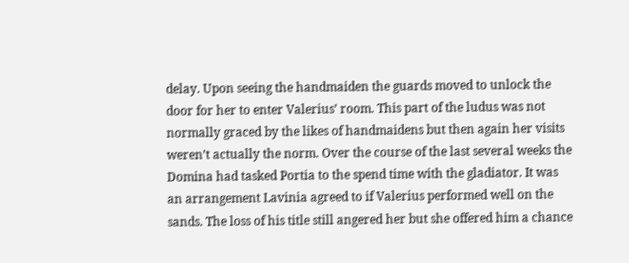delay. Upon seeing the handmaiden the guards moved to unlock the door for her to enter Valerius’ room. This part of the ludus was not normally graced by the likes of handmaidens but then again her visits weren’t actually the norm. Over the course of the last several weeks the Domina had tasked Portia to the spend time with the gladiator. It was an arrangement Lavinia agreed to if Valerius performed well on the sands. The loss of his title still angered her but she offered him a chance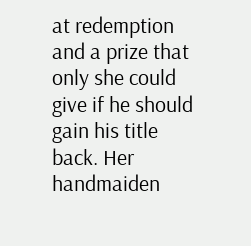at redemption and a prize that only she could give if he should gain his title back. Her handmaiden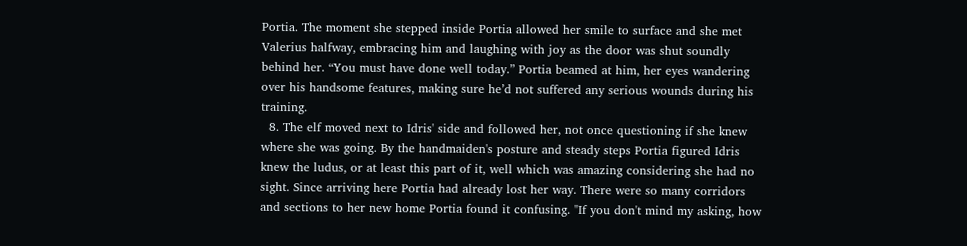Portia. The moment she stepped inside Portia allowed her smile to surface and she met Valerius halfway, embracing him and laughing with joy as the door was shut soundly behind her. “You must have done well today.” Portia beamed at him, her eyes wandering over his handsome features, making sure he’d not suffered any serious wounds during his training.
  8. The elf moved next to Idris' side and followed her, not once questioning if she knew where she was going. By the handmaiden's posture and steady steps Portia figured Idris knew the ludus, or at least this part of it, well which was amazing considering she had no sight. Since arriving here Portia had already lost her way. There were so many corridors and sections to her new home Portia found it confusing. "If you don't mind my asking, how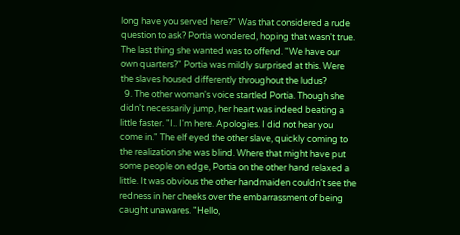long have you served here?" Was that considered a rude question to ask? Portia wondered, hoping that wasn't true. The last thing she wanted was to offend. "We have our own quarters?" Portia was mildly surprised at this. Were the slaves housed differently throughout the ludus?
  9. The other woman's voice startled Portia. Though she didn't necessarily jump, her heart was indeed beating a little faster. "I.. I'm here. Apologies. I did not hear you come in." The elf eyed the other slave, quickly coming to the realization she was blind. Where that might have put some people on edge, Portia on the other hand relaxed a little. It was obvious the other handmaiden couldn't see the redness in her cheeks over the embarrassment of being caught unawares. "Hello,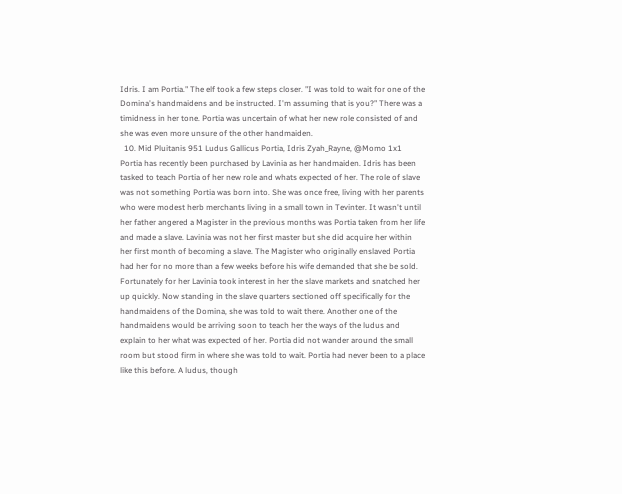Idris. I am Portia." The elf took a few steps closer. "I was told to wait for one of the Domina's handmaidens and be instructed. I'm assuming that is you?" There was a timidness in her tone. Portia was uncertain of what her new role consisted of and she was even more unsure of the other handmaiden.
  10. Mid Pluitanis 951 Ludus Gallicus Portia, Idris Zyah_Rayne, @Momo 1x1 Portia has recently been purchased by Lavinia as her handmaiden. Idris has been tasked to teach Portia of her new role and whats expected of her. The role of slave was not something Portia was born into. She was once free, living with her parents who were modest herb merchants living in a small town in Tevinter. It wasn't until her father angered a Magister in the previous months was Portia taken from her life and made a slave. Lavinia was not her first master but she did acquire her within her first month of becoming a slave. The Magister who originally enslaved Portia had her for no more than a few weeks before his wife demanded that she be sold. Fortunately for her Lavinia took interest in her the slave markets and snatched her up quickly. Now standing in the slave quarters sectioned off specifically for the handmaidens of the Domina, she was told to wait there. Another one of the handmaidens would be arriving soon to teach her the ways of the ludus and explain to her what was expected of her. Portia did not wander around the small room but stood firm in where she was told to wait. Portia had never been to a place like this before. A ludus, though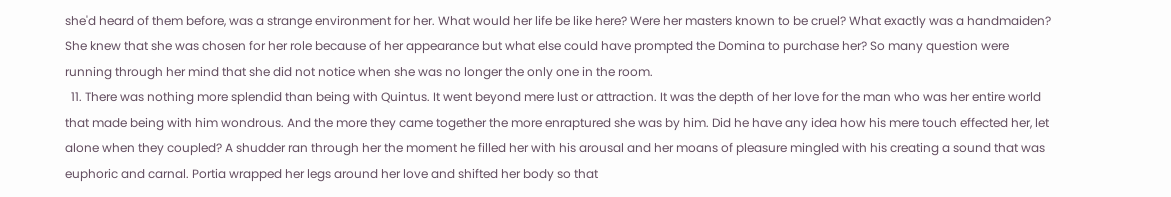she'd heard of them before, was a strange environment for her. What would her life be like here? Were her masters known to be cruel? What exactly was a handmaiden? She knew that she was chosen for her role because of her appearance but what else could have prompted the Domina to purchase her? So many question were running through her mind that she did not notice when she was no longer the only one in the room.
  11. There was nothing more splendid than being with Quintus. It went beyond mere lust or attraction. It was the depth of her love for the man who was her entire world that made being with him wondrous. And the more they came together the more enraptured she was by him. Did he have any idea how his mere touch effected her, let alone when they coupled? A shudder ran through her the moment he filled her with his arousal and her moans of pleasure mingled with his creating a sound that was euphoric and carnal. Portia wrapped her legs around her love and shifted her body so that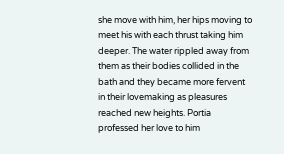she move with him, her hips moving to meet his with each thrust taking him deeper. The water rippled away from them as their bodies collided in the bath and they became more fervent in their lovemaking as pleasures reached new heights. Portia professed her love to him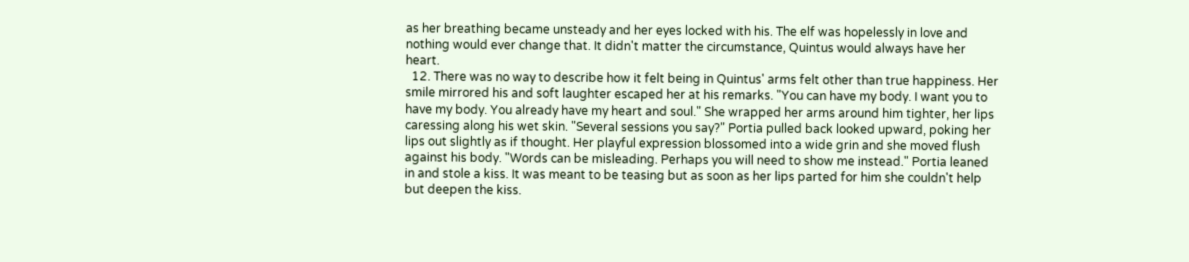as her breathing became unsteady and her eyes locked with his. The elf was hopelessly in love and nothing would ever change that. It didn't matter the circumstance, Quintus would always have her heart.
  12. There was no way to describe how it felt being in Quintus' arms felt other than true happiness. Her smile mirrored his and soft laughter escaped her at his remarks. "You can have my body. I want you to have my body. You already have my heart and soul." She wrapped her arms around him tighter, her lips caressing along his wet skin. "Several sessions you say?" Portia pulled back looked upward, poking her lips out slightly as if thought. Her playful expression blossomed into a wide grin and she moved flush against his body. "Words can be misleading. Perhaps you will need to show me instead." Portia leaned in and stole a kiss. It was meant to be teasing but as soon as her lips parted for him she couldn't help but deepen the kiss.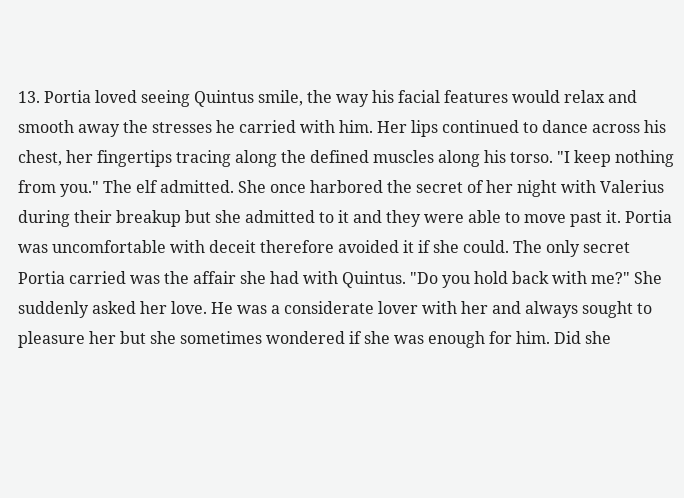13. Portia loved seeing Quintus smile, the way his facial features would relax and smooth away the stresses he carried with him. Her lips continued to dance across his chest, her fingertips tracing along the defined muscles along his torso. "I keep nothing from you." The elf admitted. She once harbored the secret of her night with Valerius during their breakup but she admitted to it and they were able to move past it. Portia was uncomfortable with deceit therefore avoided it if she could. The only secret Portia carried was the affair she had with Quintus. "Do you hold back with me?" She suddenly asked her love. He was a considerate lover with her and always sought to pleasure her but she sometimes wondered if she was enough for him. Did she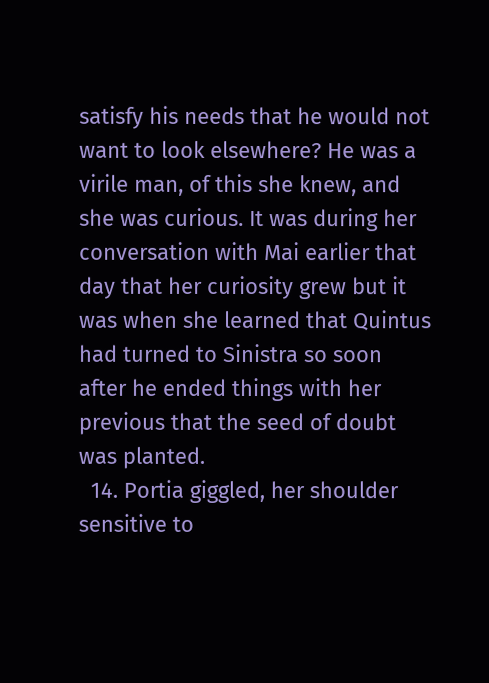satisfy his needs that he would not want to look elsewhere? He was a virile man, of this she knew, and she was curious. It was during her conversation with Mai earlier that day that her curiosity grew but it was when she learned that Quintus had turned to Sinistra so soon after he ended things with her previous that the seed of doubt was planted.
  14. Portia giggled, her shoulder sensitive to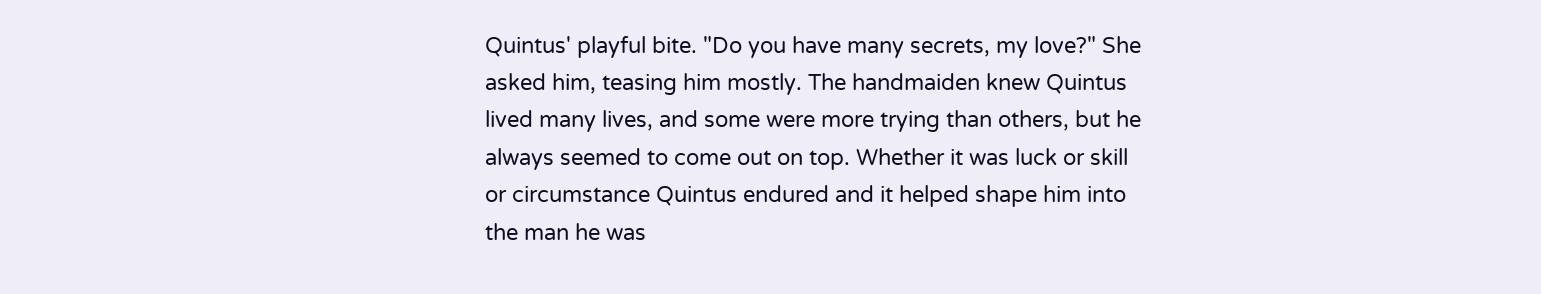Quintus' playful bite. "Do you have many secrets, my love?" She asked him, teasing him mostly. The handmaiden knew Quintus lived many lives, and some were more trying than others, but he always seemed to come out on top. Whether it was luck or skill or circumstance Quintus endured and it helped shape him into the man he was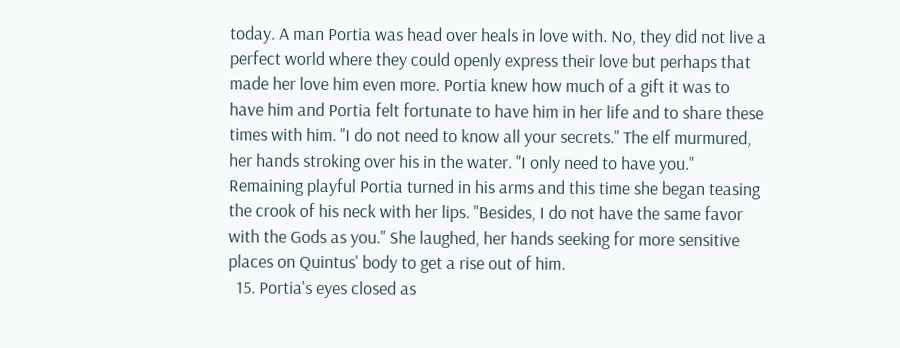today. A man Portia was head over heals in love with. No, they did not live a perfect world where they could openly express their love but perhaps that made her love him even more. Portia knew how much of a gift it was to have him and Portia felt fortunate to have him in her life and to share these times with him. "I do not need to know all your secrets." The elf murmured, her hands stroking over his in the water. "I only need to have you." Remaining playful Portia turned in his arms and this time she began teasing the crook of his neck with her lips. "Besides, I do not have the same favor with the Gods as you." She laughed, her hands seeking for more sensitive places on Quintus' body to get a rise out of him.
  15. Portia's eyes closed as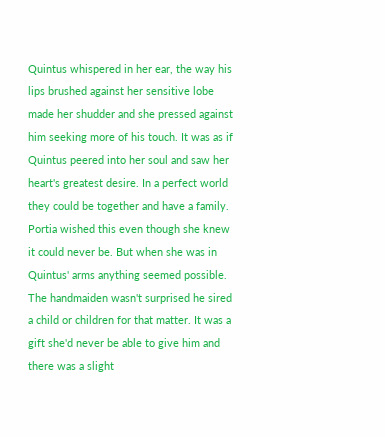Quintus whispered in her ear, the way his lips brushed against her sensitive lobe made her shudder and she pressed against him seeking more of his touch. It was as if Quintus peered into her soul and saw her heart's greatest desire. In a perfect world they could be together and have a family. Portia wished this even though she knew it could never be. But when she was in Quintus' arms anything seemed possible. The handmaiden wasn't surprised he sired a child or children for that matter. It was a gift she'd never be able to give him and there was a slight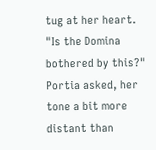tug at her heart. "Is the Domina bothered by this?" Portia asked, her tone a bit more distant than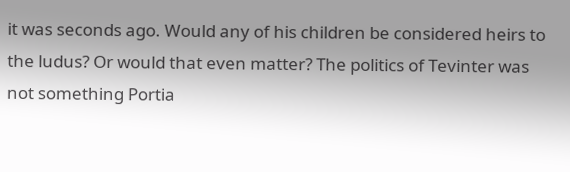it was seconds ago. Would any of his children be considered heirs to the ludus? Or would that even matter? The politics of Tevinter was not something Portia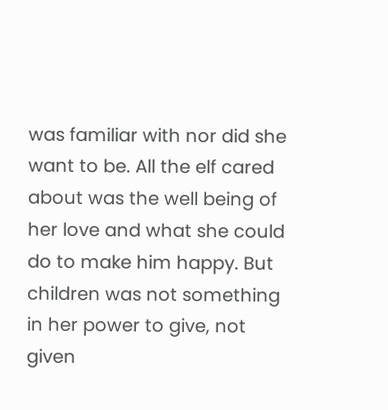was familiar with nor did she want to be. All the elf cared about was the well being of her love and what she could do to make him happy. But children was not something in her power to give, not given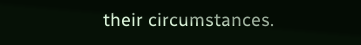their circumstances.